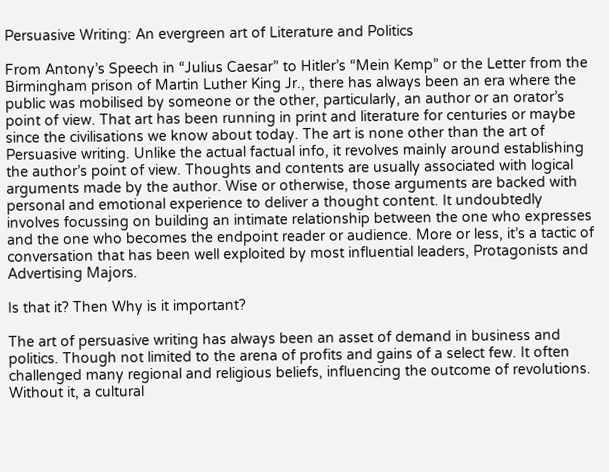Persuasive Writing: An evergreen art of Literature and Politics

From Antony’s Speech in “Julius Caesar” to Hitler’s “Mein Kemp” or the Letter from the Birmingham prison of Martin Luther King Jr., there has always been an era where the public was mobilised by someone or the other, particularly, an author or an orator’s point of view. That art has been running in print and literature for centuries or maybe since the civilisations we know about today. The art is none other than the art of Persuasive writing. Unlike the actual factual info, it revolves mainly around establishing the author’s point of view. Thoughts and contents are usually associated with logical arguments made by the author. Wise or otherwise, those arguments are backed with personal and emotional experience to deliver a thought content. It undoubtedly involves focussing on building an intimate relationship between the one who expresses and the one who becomes the endpoint reader or audience. More or less, it’s a tactic of conversation that has been well exploited by most influential leaders, Protagonists and Advertising Majors.

Is that it? Then Why is it important?

The art of persuasive writing has always been an asset of demand in business and politics. Though not limited to the arena of profits and gains of a select few. It often challenged many regional and religious beliefs, influencing the outcome of revolutions. Without it, a cultural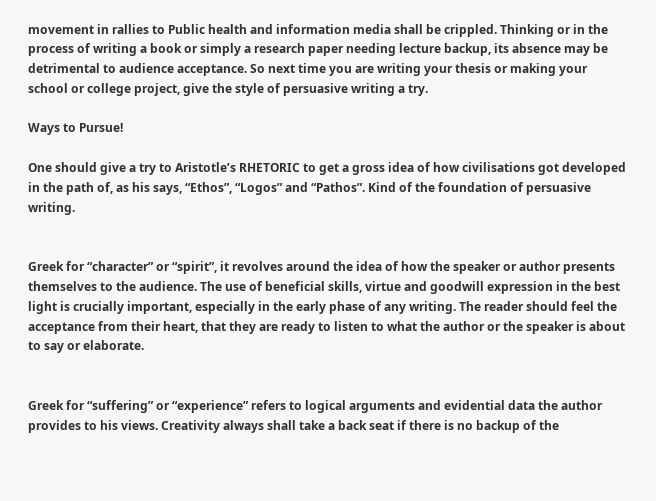movement in rallies to Public health and information media shall be crippled. Thinking or in the process of writing a book or simply a research paper needing lecture backup, its absence may be detrimental to audience acceptance. So next time you are writing your thesis or making your school or college project, give the style of persuasive writing a try.

Ways to Pursue!

One should give a try to Aristotle’s RHETORIC to get a gross idea of how civilisations got developed in the path of, as his says, “Ethos”, “Logos” and “Pathos”. Kind of the foundation of persuasive writing.


Greek for “character” or “spirit”, it revolves around the idea of how the speaker or author presents themselves to the audience. The use of beneficial skills, virtue and goodwill expression in the best light is crucially important, especially in the early phase of any writing. The reader should feel the acceptance from their heart, that they are ready to listen to what the author or the speaker is about to say or elaborate.


Greek for “suffering” or “experience” refers to logical arguments and evidential data the author provides to his views. Creativity always shall take a back seat if there is no backup of the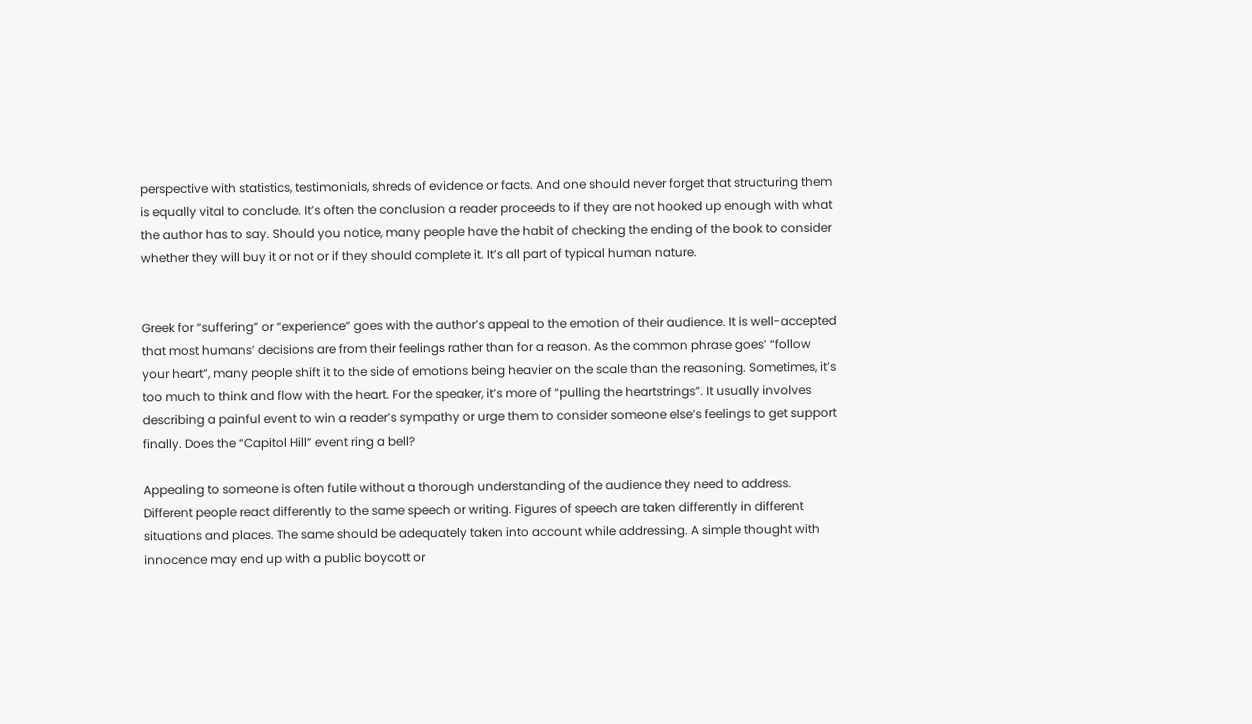perspective with statistics, testimonials, shreds of evidence or facts. And one should never forget that structuring them is equally vital to conclude. It’s often the conclusion a reader proceeds to if they are not hooked up enough with what the author has to say. Should you notice, many people have the habit of checking the ending of the book to consider whether they will buy it or not or if they should complete it. It’s all part of typical human nature.


Greek for “suffering” or “experience” goes with the author’s appeal to the emotion of their audience. It is well-accepted that most humans’ decisions are from their feelings rather than for a reason. As the common phrase goes’ “follow your heart”, many people shift it to the side of emotions being heavier on the scale than the reasoning. Sometimes, it’s too much to think and flow with the heart. For the speaker, it’s more of “pulling the heartstrings”. It usually involves describing a painful event to win a reader’s sympathy or urge them to consider someone else’s feelings to get support finally. Does the “Capitol Hill” event ring a bell?

Appealing to someone is often futile without a thorough understanding of the audience they need to address. Different people react differently to the same speech or writing. Figures of speech are taken differently in different situations and places. The same should be adequately taken into account while addressing. A simple thought with innocence may end up with a public boycott or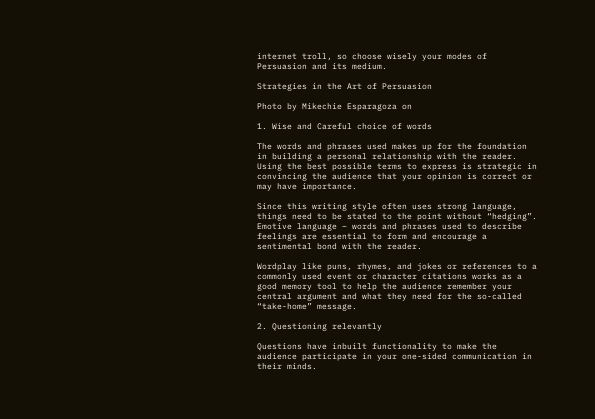internet troll, so choose wisely your modes of Persuasion and its medium.

Strategies in the Art of Persuasion

Photo by Mikechie Esparagoza on

1. Wise and Careful choice of words

The words and phrases used makes up for the foundation in building a personal relationship with the reader. Using the best possible terms to express is strategic in convincing the audience that your opinion is correct or may have importance.

Since this writing style often uses strong language, things need to be stated to the point without “hedging”. Emotive language – words and phrases used to describe feelings are essential to form and encourage a sentimental bond with the reader.

Wordplay like puns, rhymes, and jokes or references to a commonly used event or character citations works as a good memory tool to help the audience remember your central argument and what they need for the so-called “take-home” message.

2. Questioning relevantly

Questions have inbuilt functionality to make the audience participate in your one-sided communication in their minds.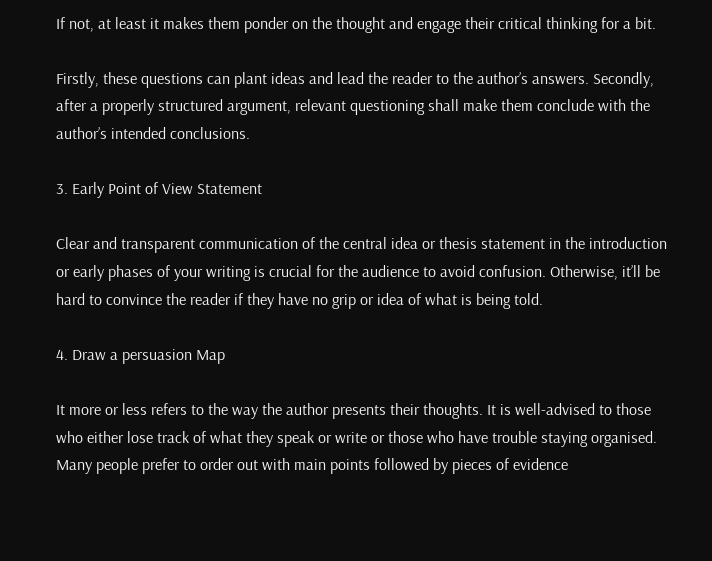If not, at least it makes them ponder on the thought and engage their critical thinking for a bit.

Firstly, these questions can plant ideas and lead the reader to the author’s answers. Secondly, after a properly structured argument, relevant questioning shall make them conclude with the author’s intended conclusions.

3. Early Point of View Statement

Clear and transparent communication of the central idea or thesis statement in the introduction or early phases of your writing is crucial for the audience to avoid confusion. Otherwise, it’ll be hard to convince the reader if they have no grip or idea of what is being told.

4. Draw a persuasion Map

It more or less refers to the way the author presents their thoughts. It is well-advised to those who either lose track of what they speak or write or those who have trouble staying organised. Many people prefer to order out with main points followed by pieces of evidence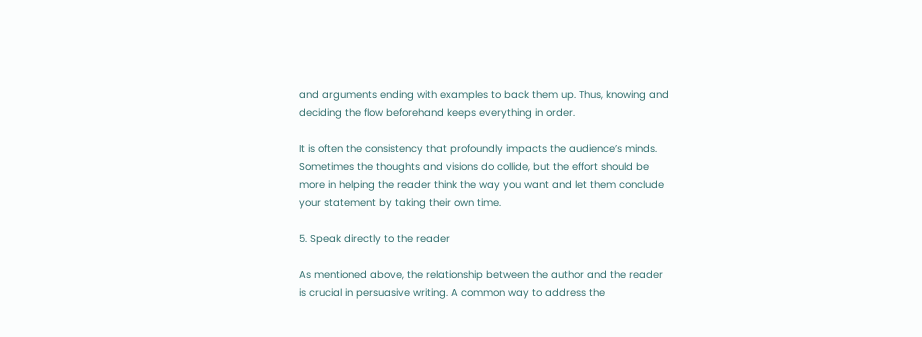and arguments ending with examples to back them up. Thus, knowing and deciding the flow beforehand keeps everything in order.

It is often the consistency that profoundly impacts the audience’s minds. Sometimes the thoughts and visions do collide, but the effort should be more in helping the reader think the way you want and let them conclude your statement by taking their own time.

5. Speak directly to the reader

As mentioned above, the relationship between the author and the reader is crucial in persuasive writing. A common way to address the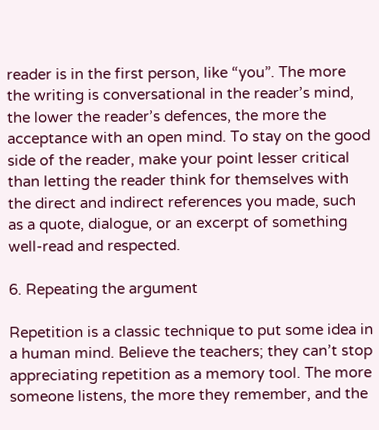reader is in the first person, like “you”. The more the writing is conversational in the reader’s mind, the lower the reader’s defences, the more the acceptance with an open mind. To stay on the good side of the reader, make your point lesser critical than letting the reader think for themselves with the direct and indirect references you made, such as a quote, dialogue, or an excerpt of something well-read and respected.

6. Repeating the argument

Repetition is a classic technique to put some idea in a human mind. Believe the teachers; they can’t stop appreciating repetition as a memory tool. The more someone listens, the more they remember, and the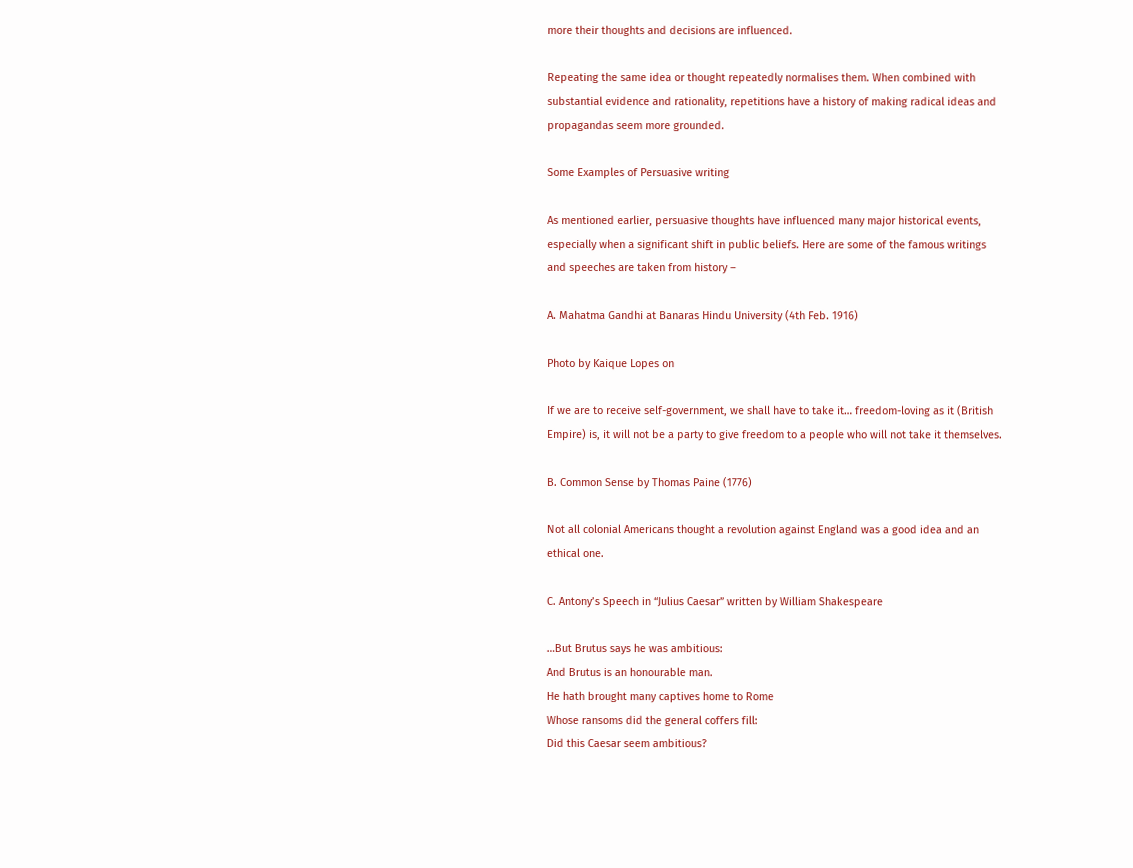more their thoughts and decisions are influenced.

Repeating the same idea or thought repeatedly normalises them. When combined with substantial evidence and rationality, repetitions have a history of making radical ideas and propagandas seem more grounded.

Some Examples of Persuasive writing

As mentioned earlier, persuasive thoughts have influenced many major historical events, especially when a significant shift in public beliefs. Here are some of the famous writings and speeches are taken from history –

A. Mahatma Gandhi at Banaras Hindu University (4th Feb. 1916)

Photo by Kaique Lopes on

If we are to receive self-government, we shall have to take it… freedom-loving as it (British Empire) is, it will not be a party to give freedom to a people who will not take it themselves.

B. Common Sense by Thomas Paine (1776)

Not all colonial Americans thought a revolution against England was a good idea and an ethical one.

C. Antony’s Speech in “Julius Caesar” written by William Shakespeare

…But Brutus says he was ambitious:
And Brutus is an honourable man.
He hath brought many captives home to Rome
Whose ransoms did the general coffers fill:
Did this Caesar seem ambitious?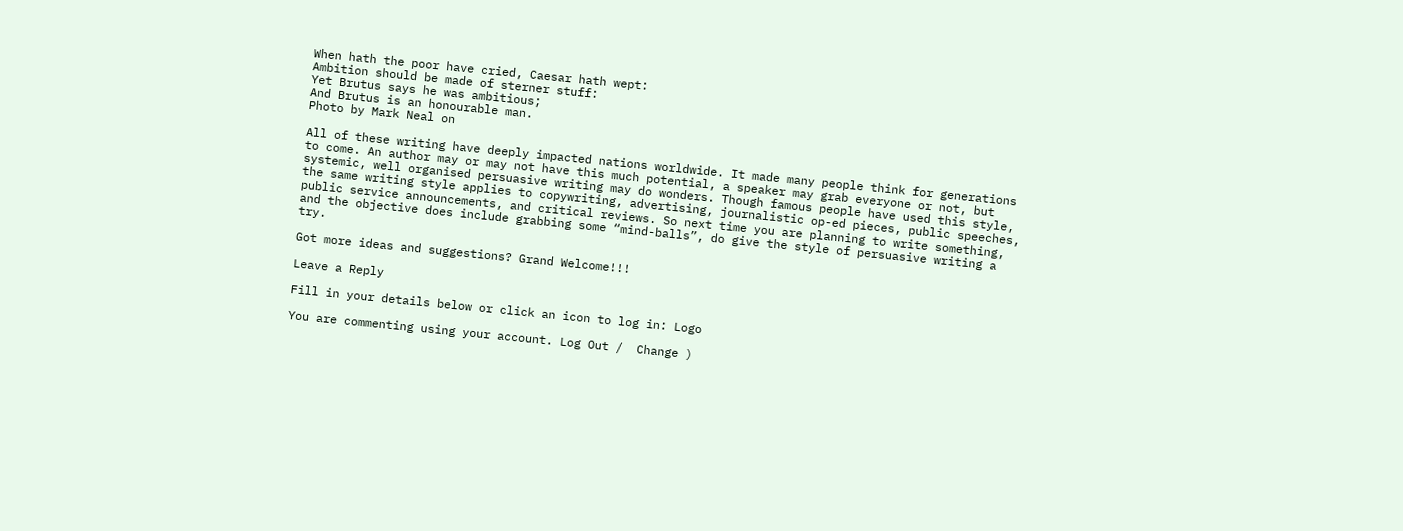When hath the poor have cried, Caesar hath wept:
Ambition should be made of sterner stuff:
Yet Brutus says he was ambitious;
And Brutus is an honourable man.
Photo by Mark Neal on

All of these writing have deeply impacted nations worldwide. It made many people think for generations to come. An author may or may not have this much potential, a speaker may grab everyone or not, but systemic, well organised persuasive writing may do wonders. Though famous people have used this style, the same writing style applies to copywriting, advertising, journalistic op-ed pieces, public speeches, public service announcements, and critical reviews. So next time you are planning to write something, and the objective does include grabbing some “mind-balls”, do give the style of persuasive writing a try.

Got more ideas and suggestions? Grand Welcome!!!

Leave a Reply

Fill in your details below or click an icon to log in: Logo

You are commenting using your account. Log Out /  Change )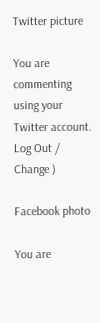Twitter picture

You are commenting using your Twitter account. Log Out /  Change )

Facebook photo

You are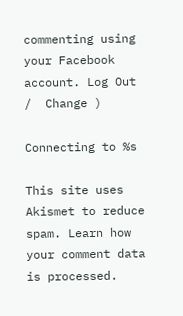commenting using your Facebook account. Log Out /  Change )

Connecting to %s

This site uses Akismet to reduce spam. Learn how your comment data is processed.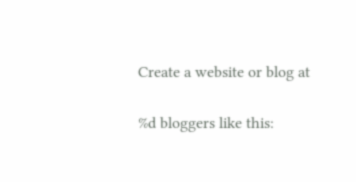Create a website or blog at

%d bloggers like this: